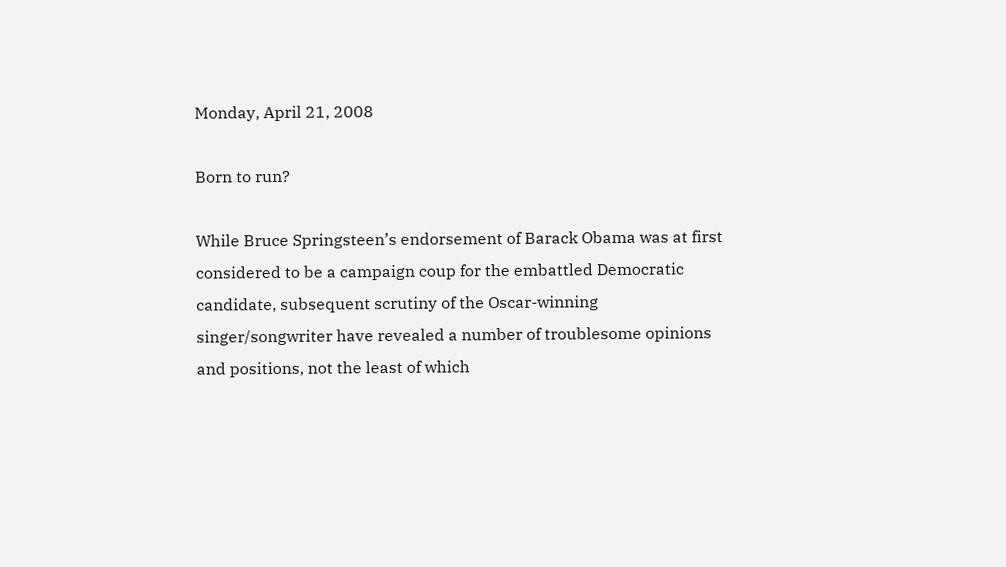Monday, April 21, 2008

Born to run?

While Bruce Springsteen’s endorsement of Barack Obama was at first considered to be a campaign coup for the embattled Democratic candidate, subsequent scrutiny of the Oscar-winning singer/songwriter have revealed a number of troublesome opinions and positions, not the least of which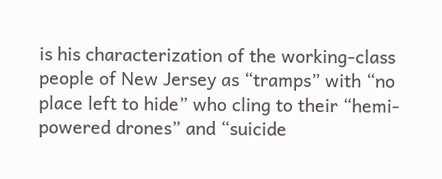is his characterization of the working-class people of New Jersey as “tramps” with “no place left to hide” who cling to their “hemi-powered drones” and “suicide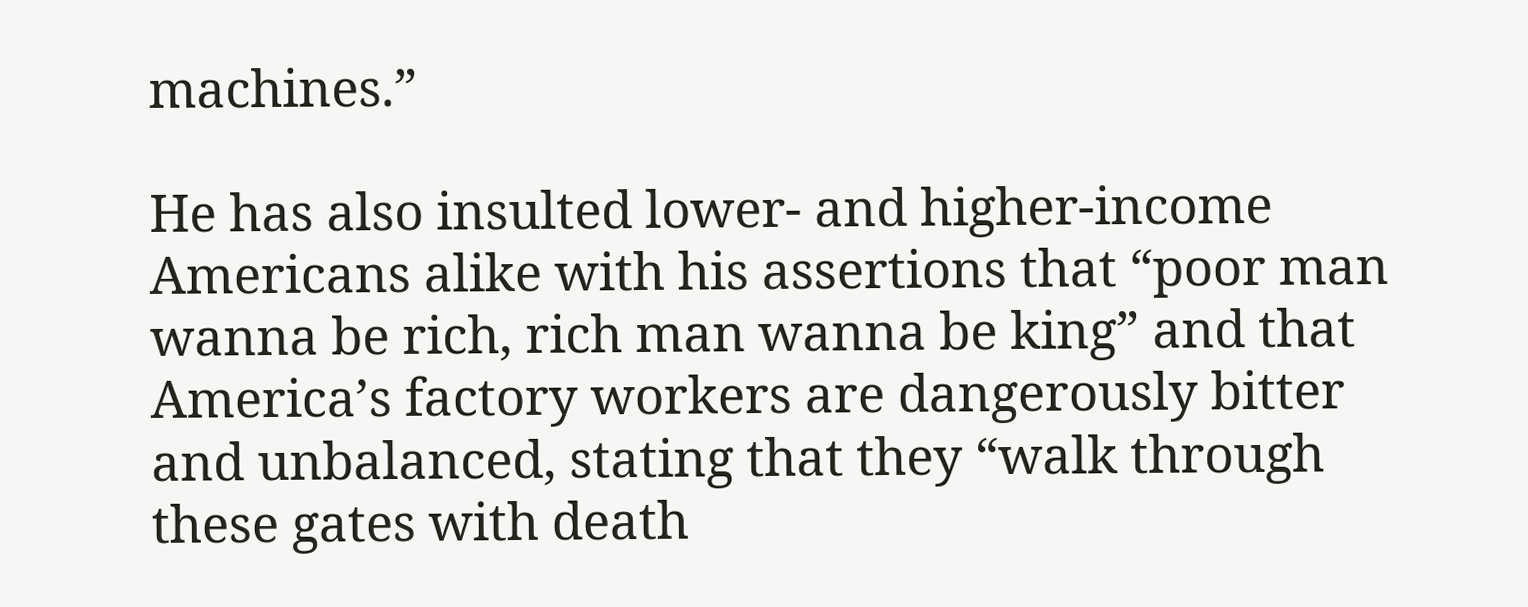machines.”

He has also insulted lower- and higher-income Americans alike with his assertions that “poor man wanna be rich, rich man wanna be king” and that America’s factory workers are dangerously bitter and unbalanced, stating that they “walk through these gates with death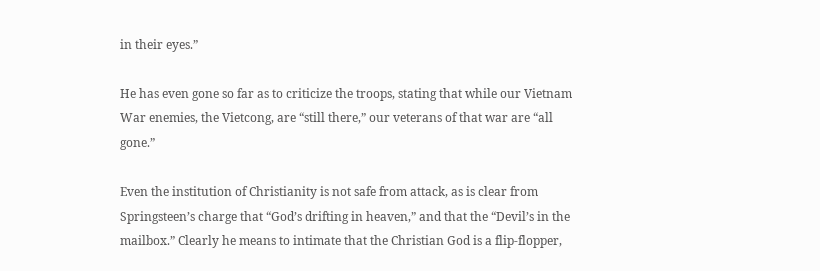in their eyes.”

He has even gone so far as to criticize the troops, stating that while our Vietnam War enemies, the Vietcong, are “still there,” our veterans of that war are “all gone.”

Even the institution of Christianity is not safe from attack, as is clear from Springsteen’s charge that “God’s drifting in heaven,” and that the “Devil’s in the mailbox.” Clearly he means to intimate that the Christian God is a flip-flopper,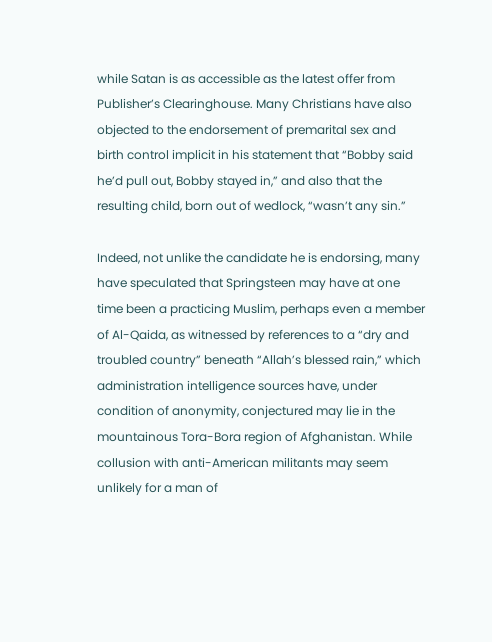while Satan is as accessible as the latest offer from Publisher’s Clearinghouse. Many Christians have also objected to the endorsement of premarital sex and birth control implicit in his statement that “Bobby said he’d pull out, Bobby stayed in,” and also that the resulting child, born out of wedlock, “wasn’t any sin.”

Indeed, not unlike the candidate he is endorsing, many have speculated that Springsteen may have at one time been a practicing Muslim, perhaps even a member of Al-Qaida, as witnessed by references to a “dry and troubled country” beneath “Allah’s blessed rain,” which administration intelligence sources have, under condition of anonymity, conjectured may lie in the mountainous Tora-Bora region of Afghanistan. While collusion with anti-American militants may seem unlikely for a man of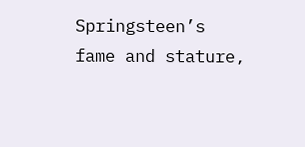Springsteen’s fame and stature,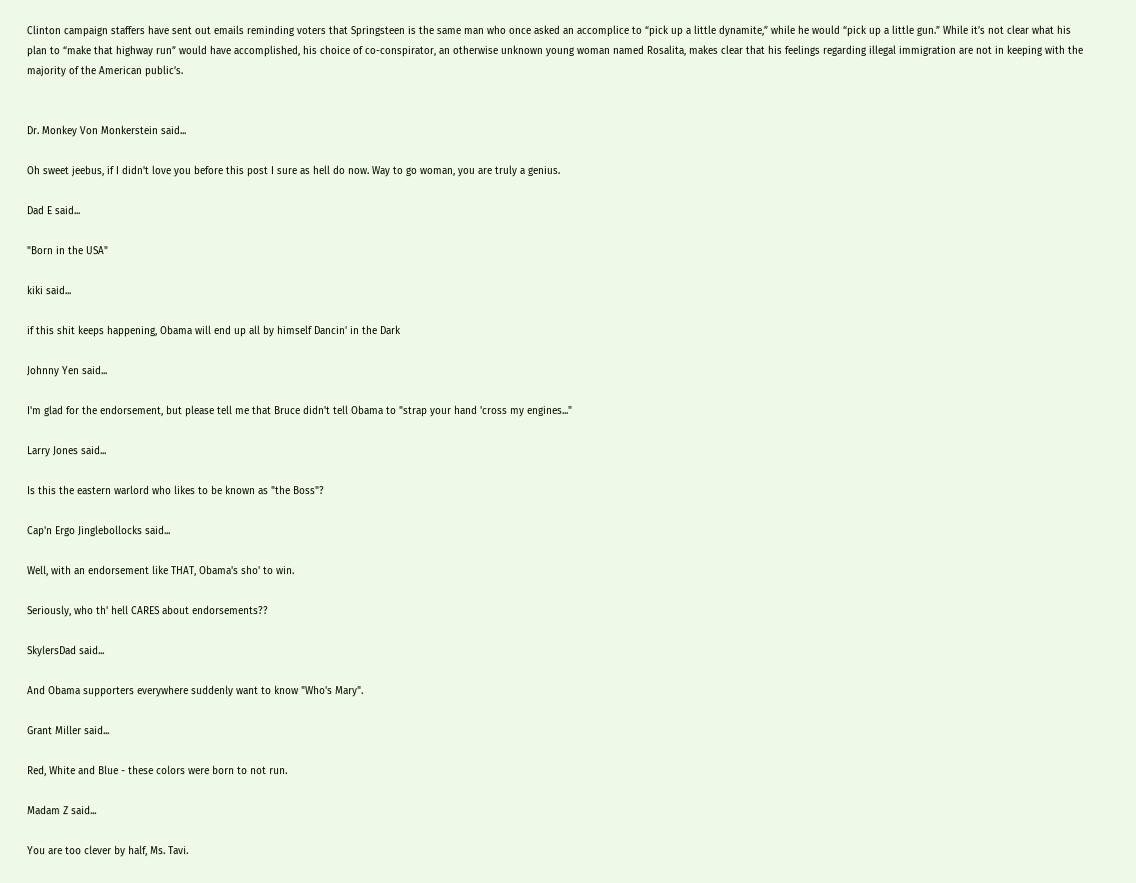Clinton campaign staffers have sent out emails reminding voters that Springsteen is the same man who once asked an accomplice to “pick up a little dynamite,” while he would “pick up a little gun.” While it’s not clear what his plan to “make that highway run” would have accomplished, his choice of co-conspirator, an otherwise unknown young woman named Rosalita, makes clear that his feelings regarding illegal immigration are not in keeping with the majority of the American public’s.


Dr. Monkey Von Monkerstein said...

Oh sweet jeebus, if I didn't love you before this post I sure as hell do now. Way to go woman, you are truly a genius.

Dad E said...

"Born in the USA"

kiki said...

if this shit keeps happening, Obama will end up all by himself Dancin' in the Dark

Johnny Yen said...

I'm glad for the endorsement, but please tell me that Bruce didn't tell Obama to "strap your hand 'cross my engines..."

Larry Jones said...

Is this the eastern warlord who likes to be known as "the Boss"?

Cap'n Ergo Jinglebollocks said...

Well, with an endorsement like THAT, Obama's sho' to win.

Seriously, who th' hell CARES about endorsements??

SkylersDad said...

And Obama supporters everywhere suddenly want to know "Who's Mary".

Grant Miller said...

Red, White and Blue - these colors were born to not run.

Madam Z said...

You are too clever by half, Ms. Tavi.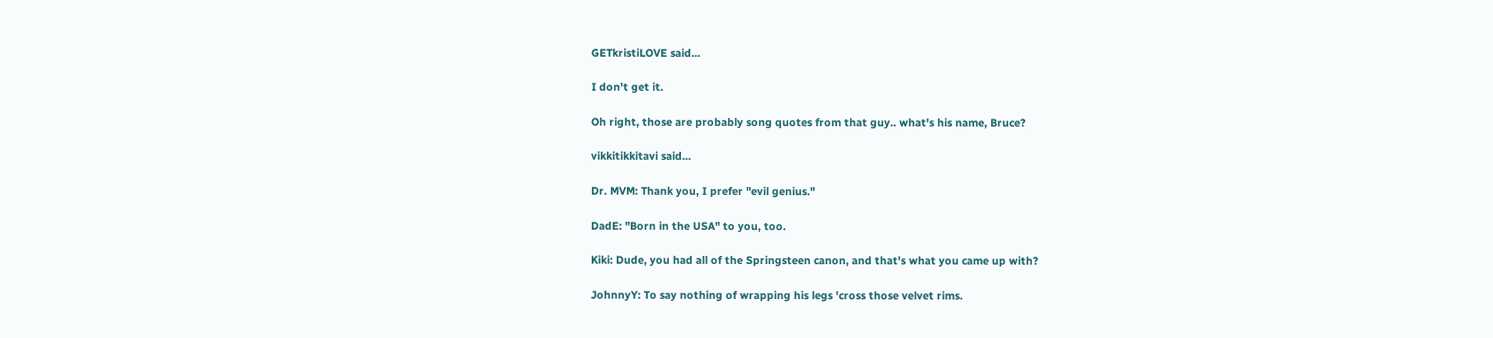GETkristiLOVE said...

I don't get it.

Oh right, those are probably song quotes from that guy.. what's his name, Bruce?

vikkitikkitavi said...

Dr. MVM: Thank you, I prefer "evil genius."

DadE: "Born in the USA" to you, too.

Kiki: Dude, you had all of the Springsteen canon, and that's what you came up with?

JohnnyY: To say nothing of wrapping his legs 'cross those velvet rims.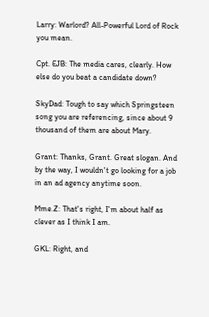Larry: Warlord? All-Powerful Lord of Rock you mean.

Cpt. EJB: The media cares, clearly. How else do you beat a candidate down?

SkyDad: Tough to say which Springsteen song you are referencing, since about 9 thousand of them are about Mary.

Grant: Thanks, Grant. Great slogan. And by the way, I wouldn't go looking for a job in an ad agency anytime soon.

Mme.Z: That's right, I'm about half as clever as I think I am.

GKL: Right, and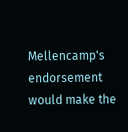Mellencamp's endorsement would make the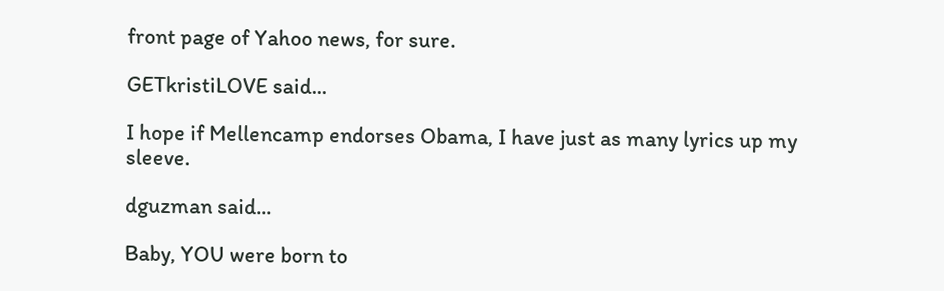front page of Yahoo news, for sure.

GETkristiLOVE said...

I hope if Mellencamp endorses Obama, I have just as many lyrics up my sleeve.

dguzman said...

Baby, YOU were born to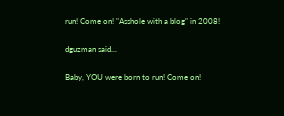run! Come on! "Asshole with a blog" in 2008!

dguzman said...

Baby, YOU were born to run! Come on!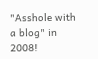"Asshole with a blog" in 2008!